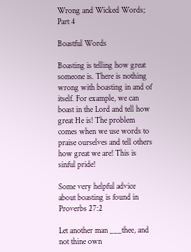Wrong and Wicked Words; Part 4

Boastful Words

Boasting is telling how great someone is. There is nothing wrong with boasting in and of itself. For example, we can boast in the Lord and tell how great He is! The problem comes when we use words to praise ourselves and tell others how great we are! This is sinful pride!

Some very helpful advice about boasting is found in Proverbs 27:2

Let another man ___thee, and not thine own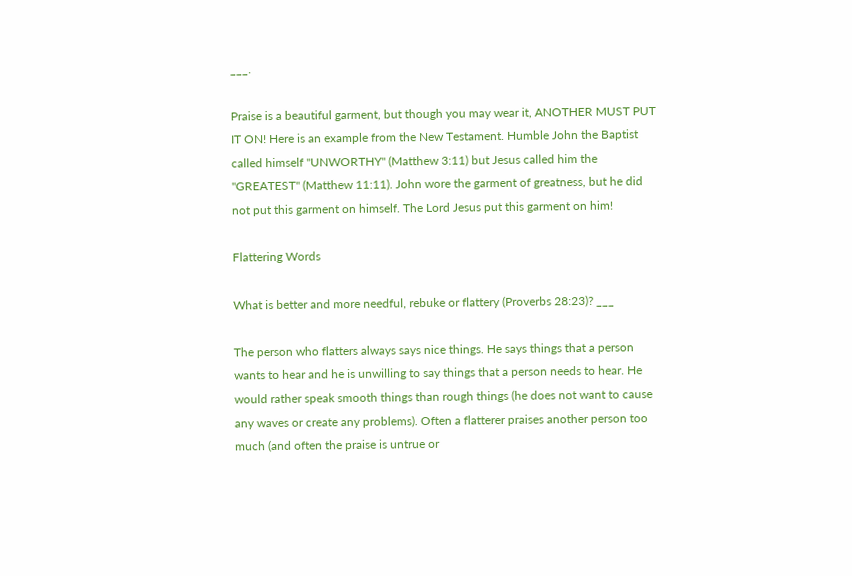___.

Praise is a beautiful garment, but though you may wear it, ANOTHER MUST PUT IT ON! Here is an example from the New Testament. Humble John the Baptist called himself "UNWORTHY" (Matthew 3:11) but Jesus called him the "GREATEST" (Matthew 11:11). John wore the garment of greatness, but he did not put this garment on himself. The Lord Jesus put this garment on him!

Flattering Words

What is better and more needful, rebuke or flattery (Proverbs 28:23)? ___

The person who flatters always says nice things. He says things that a person wants to hear and he is unwilling to say things that a person needs to hear. He would rather speak smooth things than rough things (he does not want to cause any waves or create any problems). Often a flatterer praises another person too much (and often the praise is untrue or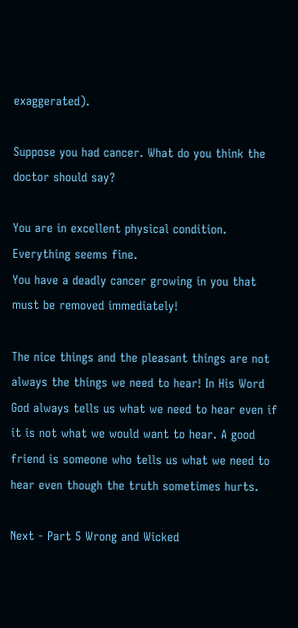exaggerated).

Suppose you had cancer. What do you think the doctor should say?

You are in excellent physical condition. Everything seems fine.
You have a deadly cancer growing in you that must be removed immediately!

The nice things and the pleasant things are not always the things we need to hear! In His Word God always tells us what we need to hear even if it is not what we would want to hear. A good friend is someone who tells us what we need to hear even though the truth sometimes hurts.

Next - Part 5 Wrong and Wicked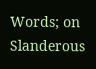Words; on Slanderous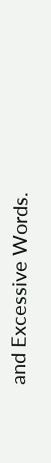and Excessive Words.